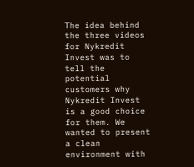The idea behind the three videos for Nykredit Invest was to tell the potential customers why Nykredit Invest is a good choice for them. We wanted to present a clean environment with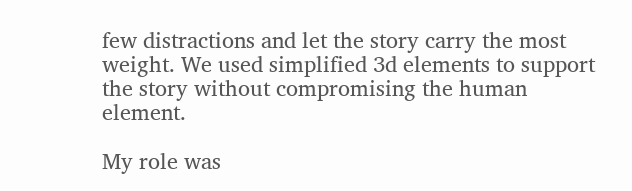few distractions and let the story carry the most weight. We used simplified 3d elements to support the story without compromising the human element.

My role was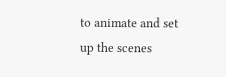to animate and set up the scenes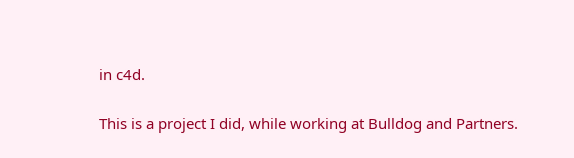in c4d.

This is a project I did, while working at Bulldog and Partners.